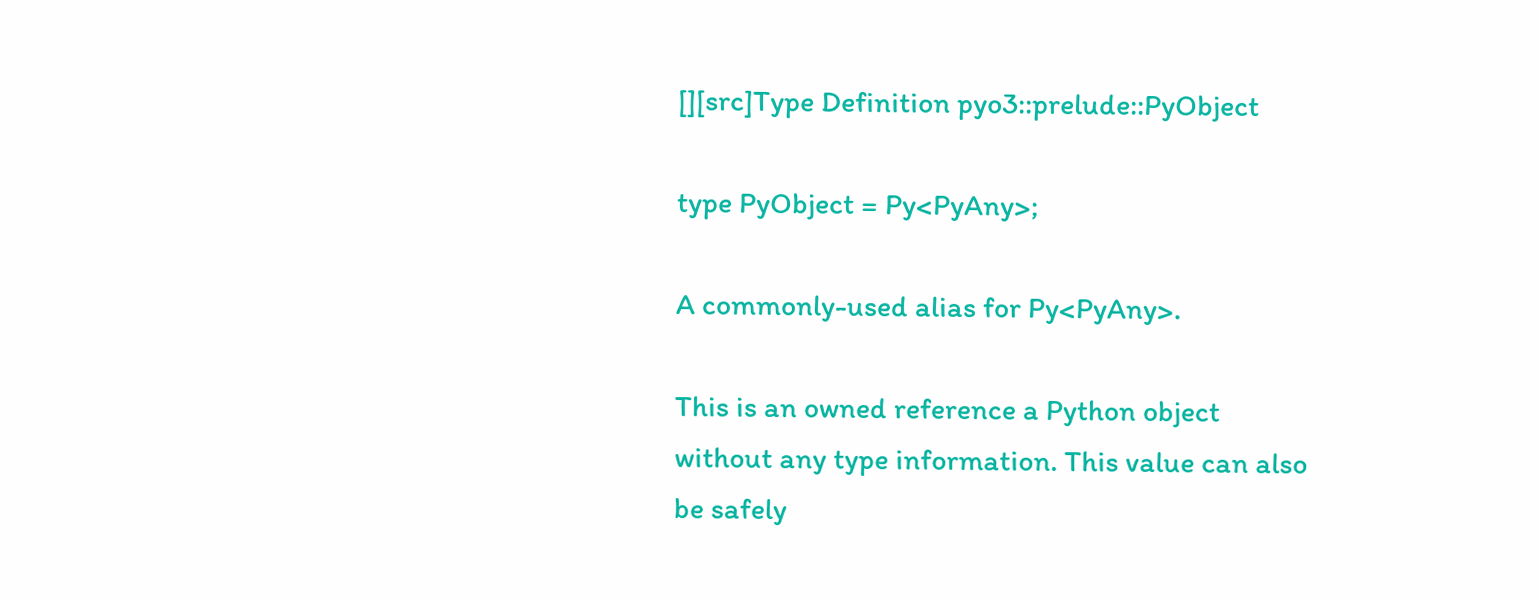[][src]Type Definition pyo3::prelude::PyObject

type PyObject = Py<PyAny>;

A commonly-used alias for Py<PyAny>.

This is an owned reference a Python object without any type information. This value can also be safely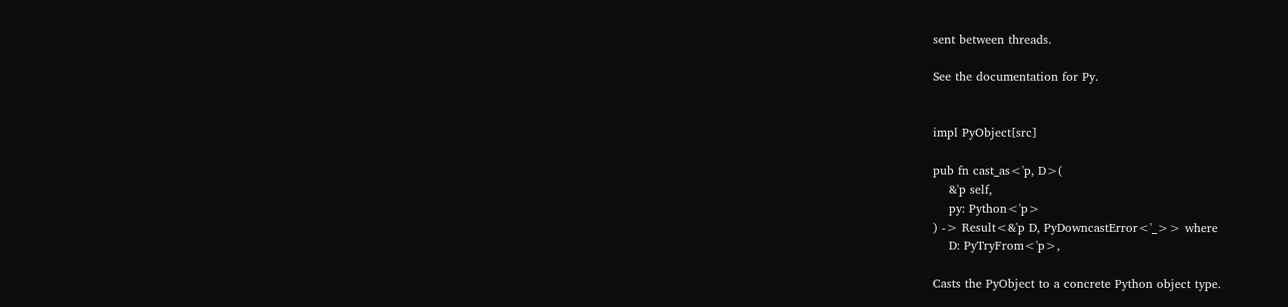sent between threads.

See the documentation for Py.


impl PyObject[src]

pub fn cast_as<'p, D>(
    &'p self,
    py: Python<'p>
) -> Result<&'p D, PyDowncastError<'_>> where
    D: PyTryFrom<'p>,

Casts the PyObject to a concrete Python object type.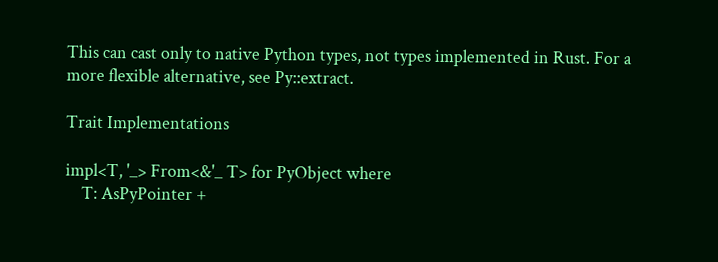This can cast only to native Python types, not types implemented in Rust. For a more flexible alternative, see Py::extract.

Trait Implementations

impl<T, '_> From<&'_ T> for PyObject where
    T: AsPyPointer +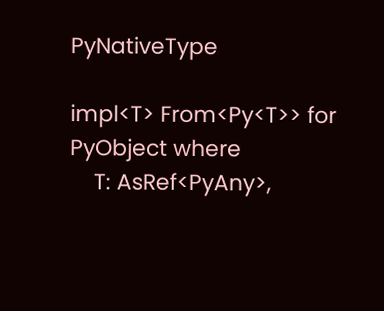PyNativeType

impl<T> From<Py<T>> for PyObject where
    T: AsRef<PyAny>,